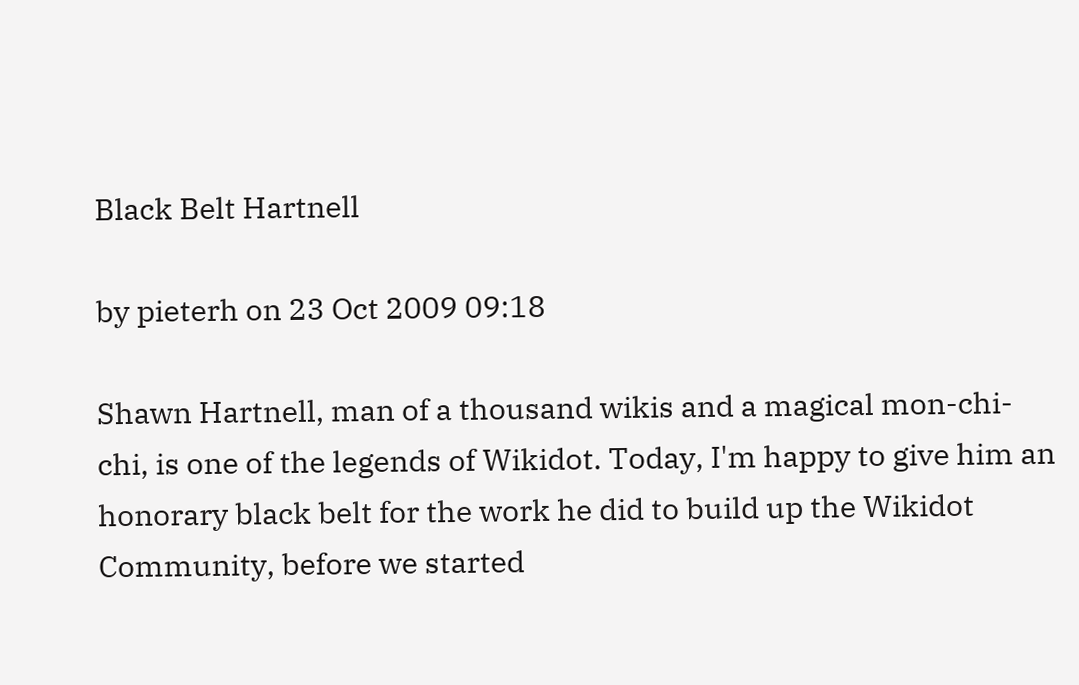Black Belt Hartnell

by pieterh on 23 Oct 2009 09:18

Shawn Hartnell, man of a thousand wikis and a magical mon-chi-chi, is one of the legends of Wikidot. Today, I'm happy to give him an honorary black belt for the work he did to build up the Wikidot Community, before we started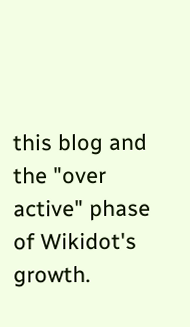this blog and the "over active" phase of Wikidot's growth.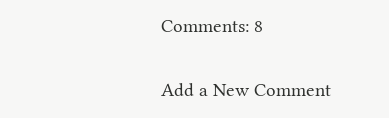Comments: 8

Add a New Comment